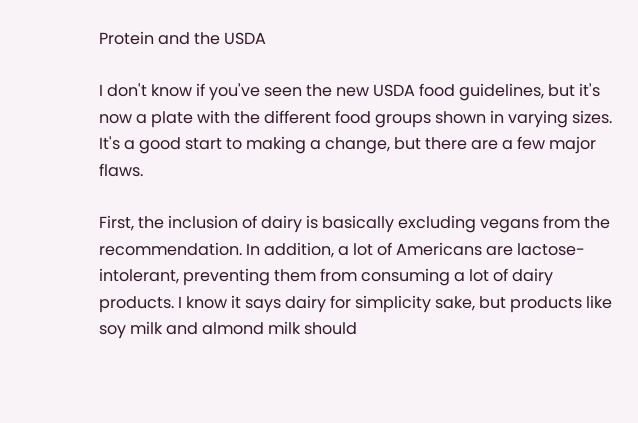Protein and the USDA

I don't know if you've seen the new USDA food guidelines, but it's now a plate with the different food groups shown in varying sizes. It's a good start to making a change, but there are a few major flaws.

First, the inclusion of dairy is basically excluding vegans from the recommendation. In addition, a lot of Americans are lactose-intolerant, preventing them from consuming a lot of dairy products. I know it says dairy for simplicity sake, but products like soy milk and almond milk should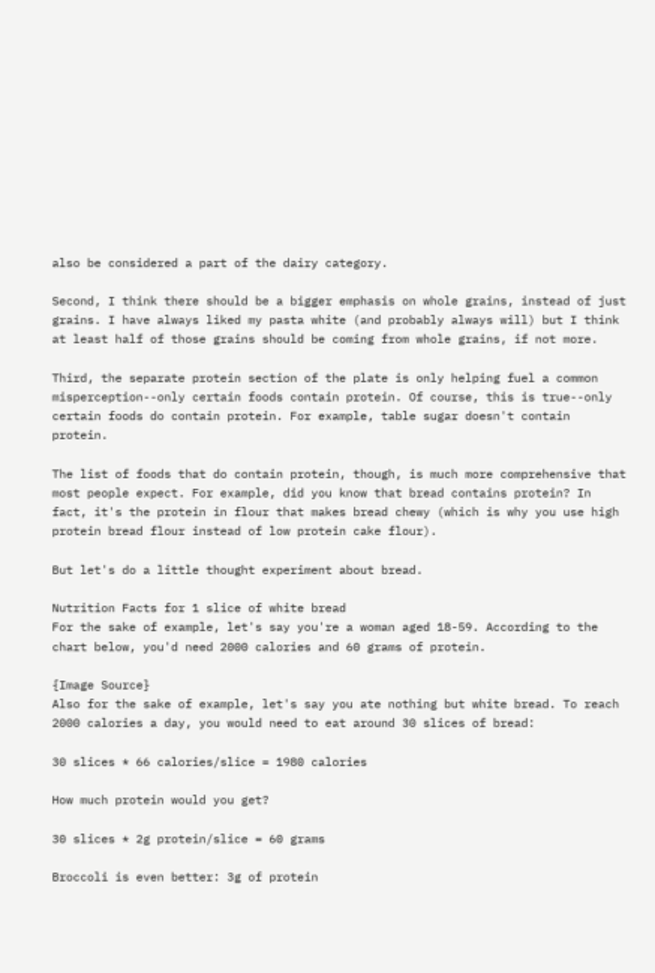also be considered a part of the dairy category.

Second, I think there should be a bigger emphasis on whole grains, instead of just grains. I have always liked my pasta white (and probably always will) but I think at least half of those grains should be coming from whole grains, if not more.

Third, the separate protein section of the plate is only helping fuel a common misperception--only certain foods contain protein. Of course, this is true--only certain foods do contain protein. For example, table sugar doesn't contain protein.

The list of foods that do contain protein, though, is much more comprehensive that most people expect. For example, did you know that bread contains protein? In fact, it's the protein in flour that makes bread chewy (which is why you use high protein bread flour instead of low protein cake flour).

But let's do a little thought experiment about bread.

Nutrition Facts for 1 slice of white bread
For the sake of example, let's say you're a woman aged 18-59. According to the chart below, you'd need 2000 calories and 60 grams of protein.

{Image Source}
Also for the sake of example, let's say you ate nothing but white bread. To reach 2000 calories a day, you would need to eat around 30 slices of bread:

30 slices * 66 calories/slice = 1980 calories

How much protein would you get?

30 slices * 2g protein/slice = 60 grams

Broccoli is even better: 3g of protein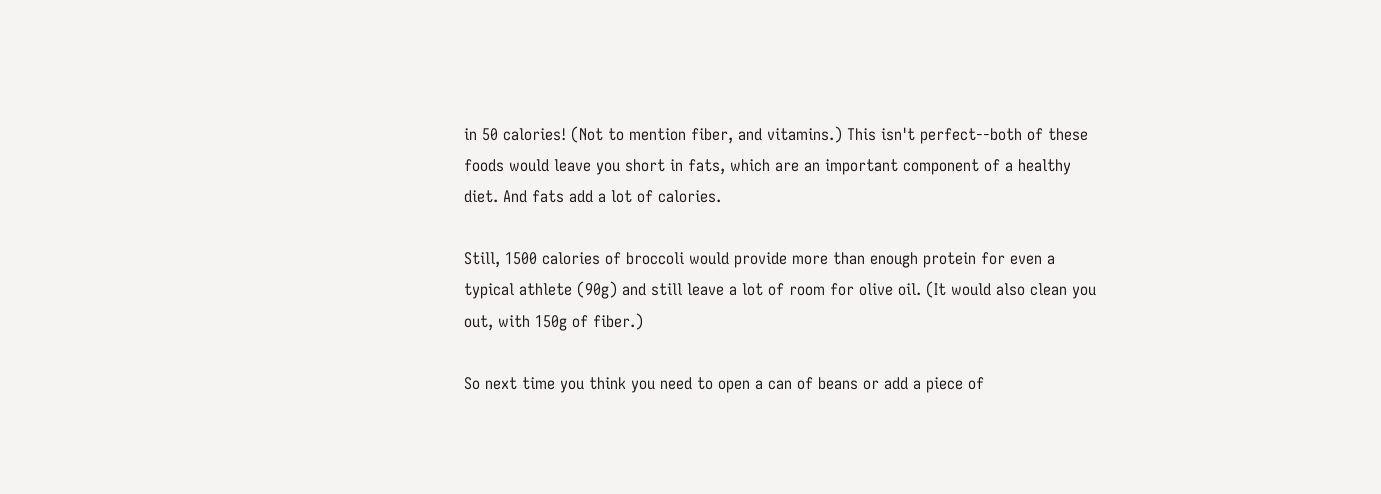in 50 calories! (Not to mention fiber, and vitamins.) This isn't perfect--both of these foods would leave you short in fats, which are an important component of a healthy diet. And fats add a lot of calories.

Still, 1500 calories of broccoli would provide more than enough protein for even a typical athlete (90g) and still leave a lot of room for olive oil. (It would also clean you out, with 150g of fiber.)

So next time you think you need to open a can of beans or add a piece of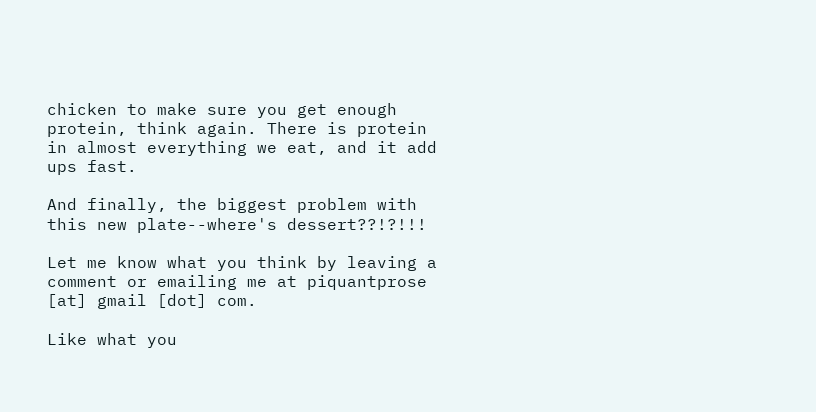chicken to make sure you get enough protein, think again. There is protein in almost everything we eat, and it add ups fast.

And finally, the biggest problem with this new plate--where's dessert??!?!!!

Let me know what you think by leaving a comment or emailing me at piquantprose [at] gmail [dot] com.

Like what you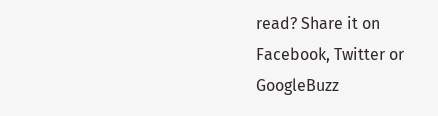read? Share it on Facebook, Twitter or GoogleBuzz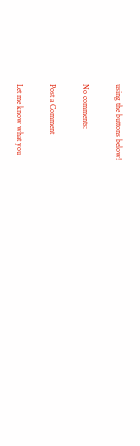using the buttons below!

No comments:

Post a Comment

Let me know what you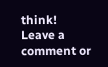think! Leave a comment or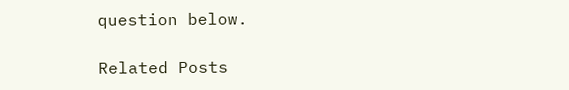question below.

Related Posts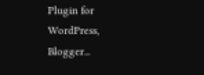Plugin for WordPress, Blogger...